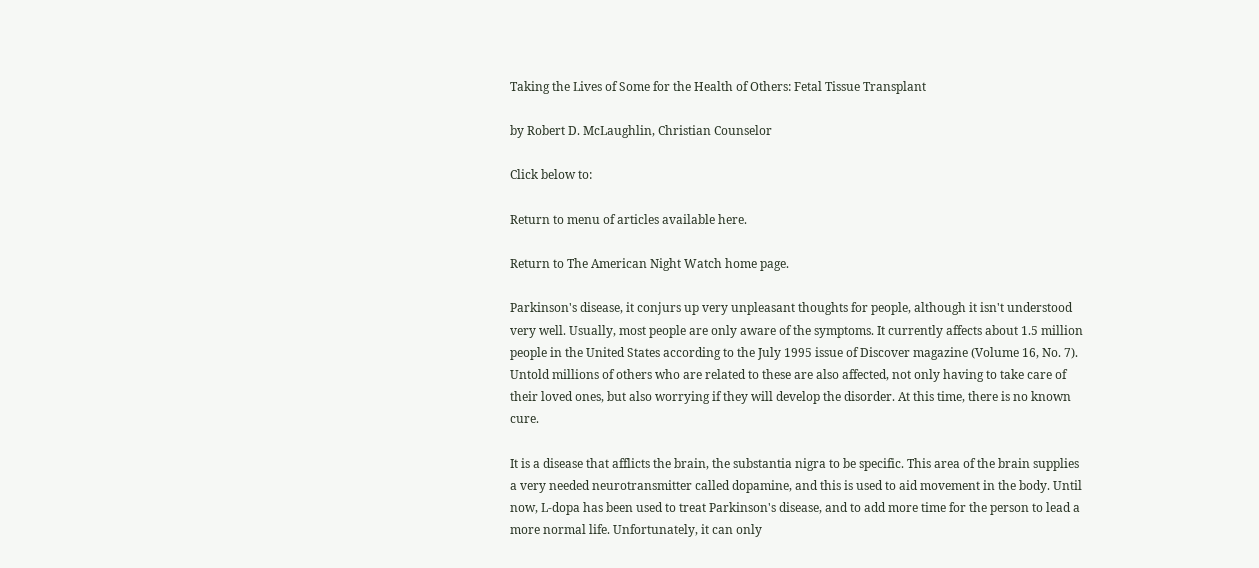Taking the Lives of Some for the Health of Others: Fetal Tissue Transplant

by Robert D. McLaughlin, Christian Counselor

Click below to:

Return to menu of articles available here.

Return to The American Night Watch home page.

Parkinson's disease, it conjurs up very unpleasant thoughts for people, although it isn't understood very well. Usually, most people are only aware of the symptoms. It currently affects about 1.5 million people in the United States according to the July 1995 issue of Discover magazine (Volume 16, No. 7). Untold millions of others who are related to these are also affected, not only having to take care of their loved ones, but also worrying if they will develop the disorder. At this time, there is no known cure.

It is a disease that afflicts the brain, the substantia nigra to be specific. This area of the brain supplies a very needed neurotransmitter called dopamine, and this is used to aid movement in the body. Until now, L-dopa has been used to treat Parkinson's disease, and to add more time for the person to lead a more normal life. Unfortunately, it can only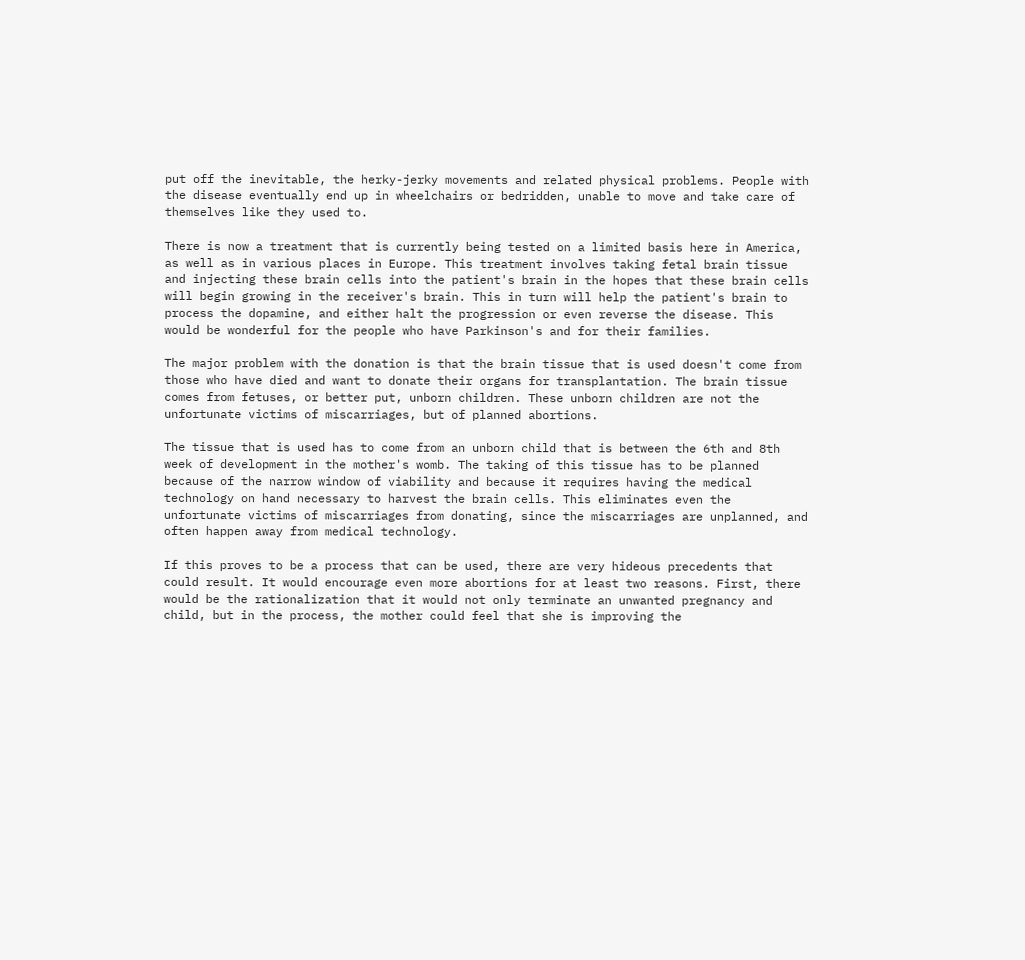put off the inevitable, the herky-jerky movements and related physical problems. People with the disease eventually end up in wheelchairs or bedridden, unable to move and take care of themselves like they used to.

There is now a treatment that is currently being tested on a limited basis here in America, as well as in various places in Europe. This treatment involves taking fetal brain tissue and injecting these brain cells into the patient's brain in the hopes that these brain cells will begin growing in the receiver's brain. This in turn will help the patient's brain to process the dopamine, and either halt the progression or even reverse the disease. This would be wonderful for the people who have Parkinson's and for their families.

The major problem with the donation is that the brain tissue that is used doesn't come from those who have died and want to donate their organs for transplantation. The brain tissue comes from fetuses, or better put, unborn children. These unborn children are not the unfortunate victims of miscarriages, but of planned abortions.

The tissue that is used has to come from an unborn child that is between the 6th and 8th week of development in the mother's womb. The taking of this tissue has to be planned because of the narrow window of viability and because it requires having the medical technology on hand necessary to harvest the brain cells. This eliminates even the unfortunate victims of miscarriages from donating, since the miscarriages are unplanned, and often happen away from medical technology.

If this proves to be a process that can be used, there are very hideous precedents that could result. It would encourage even more abortions for at least two reasons. First, there would be the rationalization that it would not only terminate an unwanted pregnancy and child, but in the process, the mother could feel that she is improving the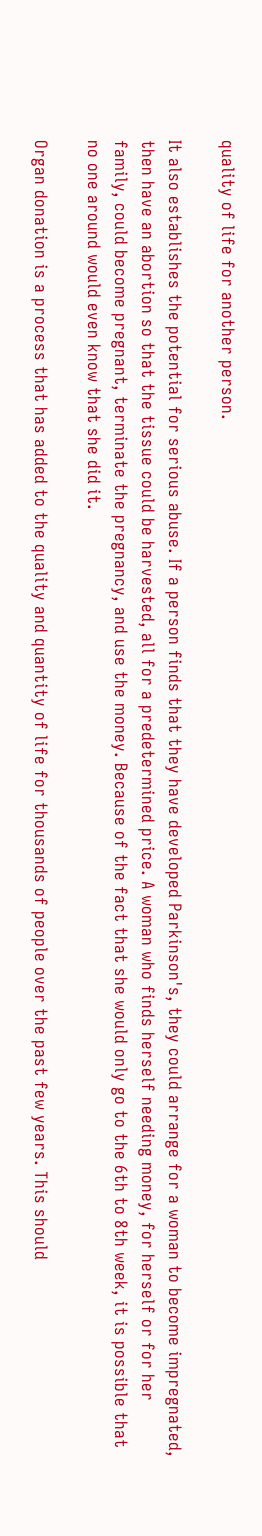quality of life for another person.

It also establishes the potential for serious abuse. If a person finds that they have developed Parkinson's, they could arrange for a woman to become impregnated, then have an abortion so that the tissue could be harvested, all for a predetermined price. A woman who finds herself needing money, for herself or for her family, could become pregnant, terminate the pregnancy, and use the money. Because of the fact that she would only go to the 6th to 8th week, it is possible that no one around would even know that she did it.

Organ donation is a process that has added to the quality and quantity of life for thousands of people over the past few years. This should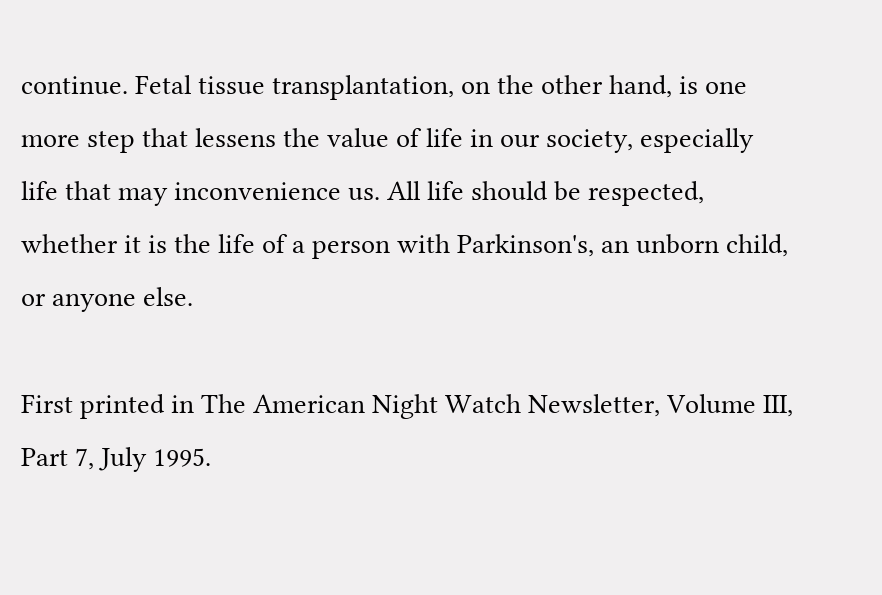continue. Fetal tissue transplantation, on the other hand, is one more step that lessens the value of life in our society, especially life that may inconvenience us. All life should be respected, whether it is the life of a person with Parkinson's, an unborn child, or anyone else.

First printed in The American Night Watch Newsletter, Volume III, Part 7, July 1995.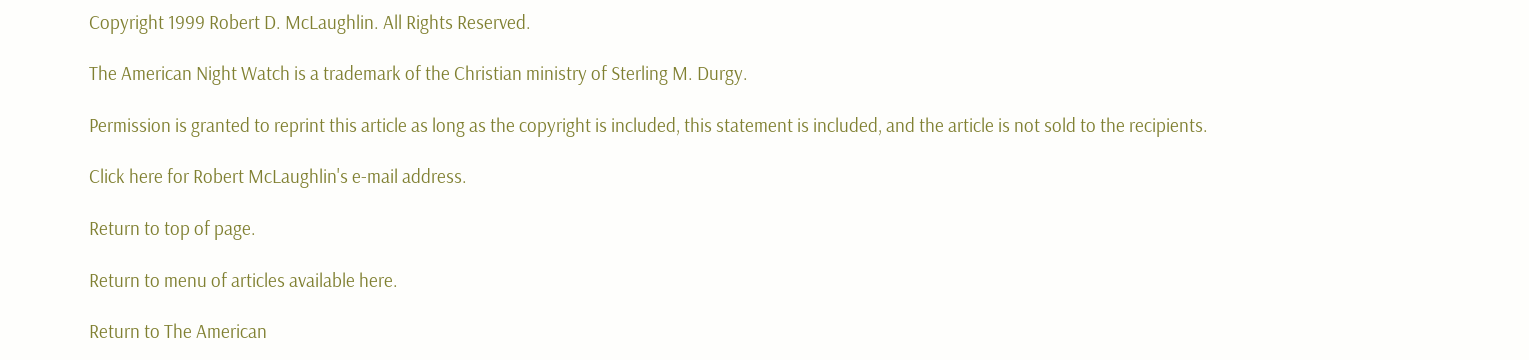Copyright 1999 Robert D. McLaughlin. All Rights Reserved.

The American Night Watch is a trademark of the Christian ministry of Sterling M. Durgy.

Permission is granted to reprint this article as long as the copyright is included, this statement is included, and the article is not sold to the recipients.

Click here for Robert McLaughlin's e-mail address.

Return to top of page.

Return to menu of articles available here.

Return to The American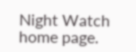Night Watch home page.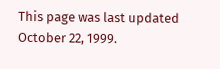This page was last updated October 22, 1999.